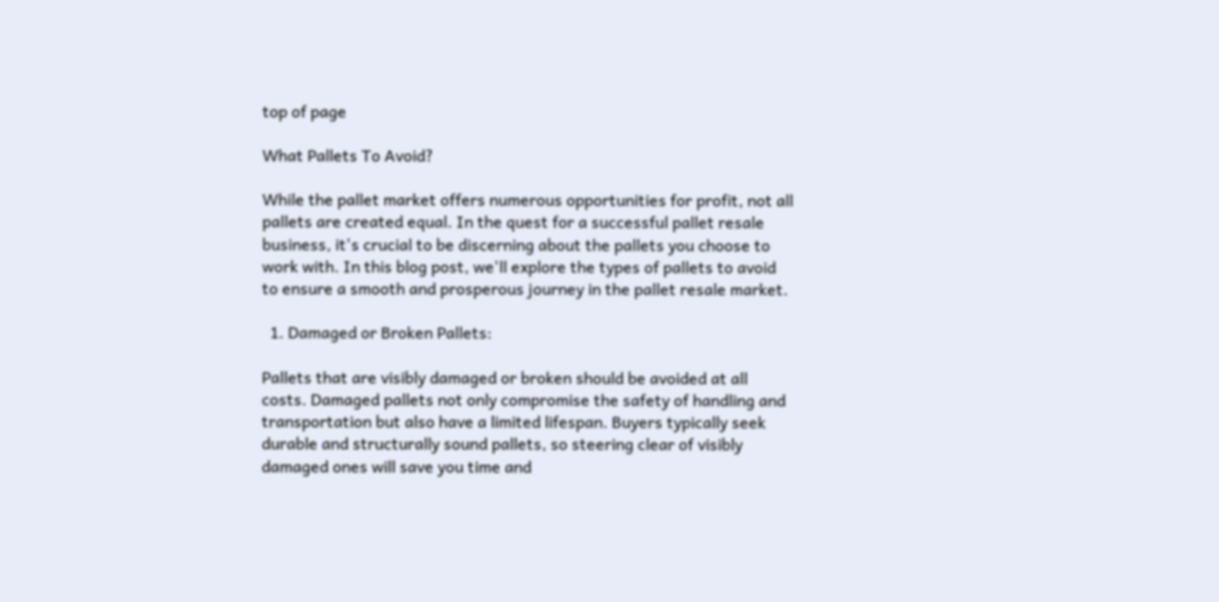top of page

What Pallets To Avoid?

While the pallet market offers numerous opportunities for profit, not all pallets are created equal. In the quest for a successful pallet resale business, it's crucial to be discerning about the pallets you choose to work with. In this blog post, we'll explore the types of pallets to avoid to ensure a smooth and prosperous journey in the pallet resale market.

  1. Damaged or Broken Pallets:

Pallets that are visibly damaged or broken should be avoided at all costs. Damaged pallets not only compromise the safety of handling and transportation but also have a limited lifespan. Buyers typically seek durable and structurally sound pallets, so steering clear of visibly damaged ones will save you time and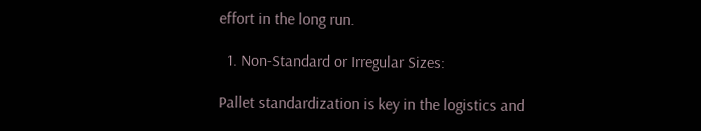effort in the long run.

  1. Non-Standard or Irregular Sizes:

Pallet standardization is key in the logistics and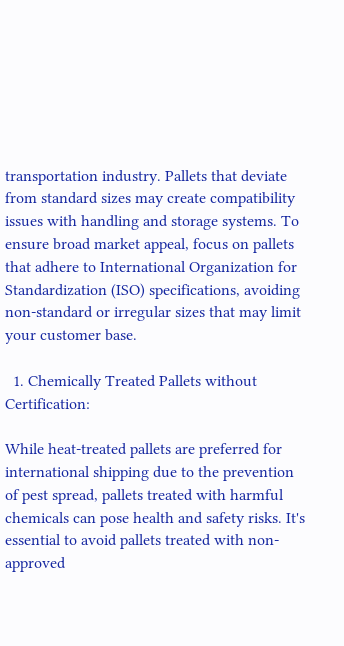transportation industry. Pallets that deviate from standard sizes may create compatibility issues with handling and storage systems. To ensure broad market appeal, focus on pallets that adhere to International Organization for Standardization (ISO) specifications, avoiding non-standard or irregular sizes that may limit your customer base.

  1. Chemically Treated Pallets without Certification:

While heat-treated pallets are preferred for international shipping due to the prevention of pest spread, pallets treated with harmful chemicals can pose health and safety risks. It's essential to avoid pallets treated with non-approved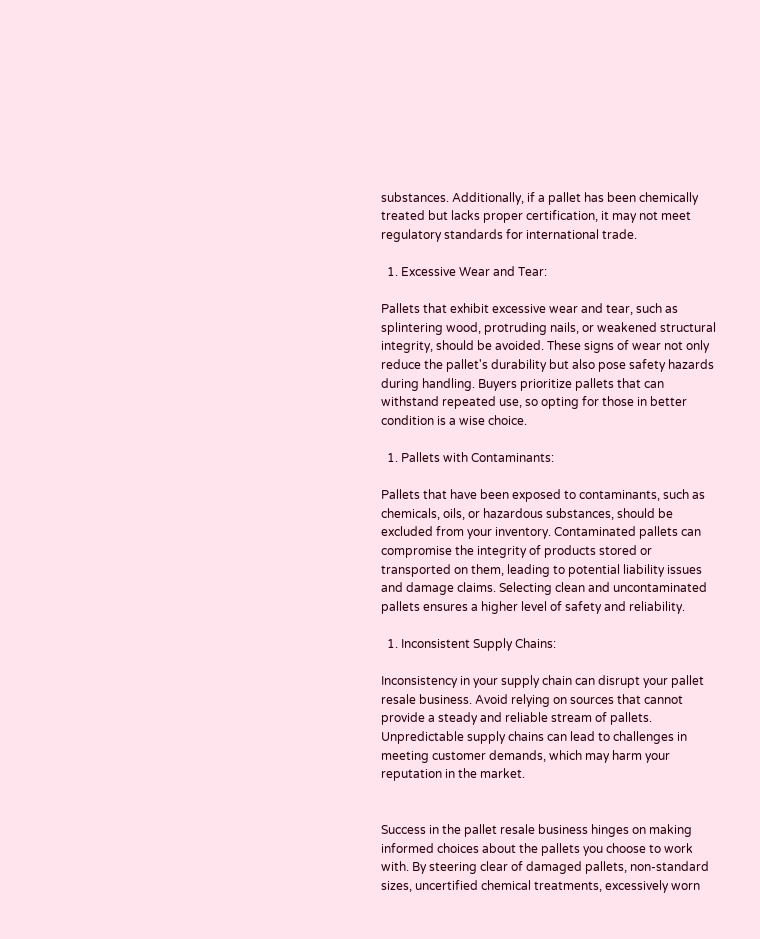substances. Additionally, if a pallet has been chemically treated but lacks proper certification, it may not meet regulatory standards for international trade.

  1. Excessive Wear and Tear:

Pallets that exhibit excessive wear and tear, such as splintering wood, protruding nails, or weakened structural integrity, should be avoided. These signs of wear not only reduce the pallet's durability but also pose safety hazards during handling. Buyers prioritize pallets that can withstand repeated use, so opting for those in better condition is a wise choice.

  1. Pallets with Contaminants:

Pallets that have been exposed to contaminants, such as chemicals, oils, or hazardous substances, should be excluded from your inventory. Contaminated pallets can compromise the integrity of products stored or transported on them, leading to potential liability issues and damage claims. Selecting clean and uncontaminated pallets ensures a higher level of safety and reliability.

  1. Inconsistent Supply Chains:

Inconsistency in your supply chain can disrupt your pallet resale business. Avoid relying on sources that cannot provide a steady and reliable stream of pallets. Unpredictable supply chains can lead to challenges in meeting customer demands, which may harm your reputation in the market.


Success in the pallet resale business hinges on making informed choices about the pallets you choose to work with. By steering clear of damaged pallets, non-standard sizes, uncertified chemical treatments, excessively worn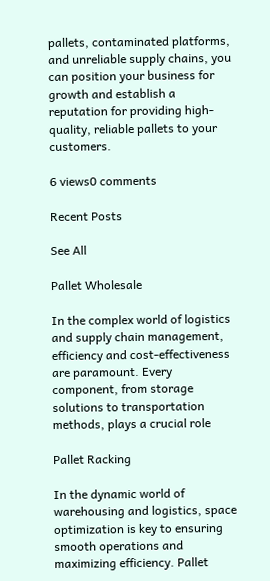pallets, contaminated platforms, and unreliable supply chains, you can position your business for growth and establish a reputation for providing high-quality, reliable pallets to your customers.

6 views0 comments

Recent Posts

See All

Pallet Wholesale

In the complex world of logistics and supply chain management, efficiency and cost-effectiveness are paramount. Every component, from storage solutions to transportation methods, plays a crucial role

Pallet Racking

In the dynamic world of warehousing and logistics, space optimization is key to ensuring smooth operations and maximizing efficiency. Pallet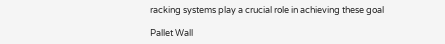racking systems play a crucial role in achieving these goal

Pallet Wall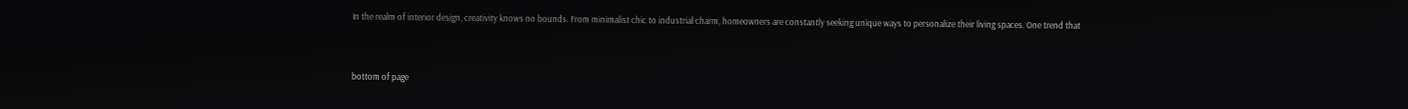In the realm of interior design, creativity knows no bounds. From minimalist chic to industrial charm, homeowners are constantly seeking unique ways to personalize their living spaces. One trend that


bottom of page